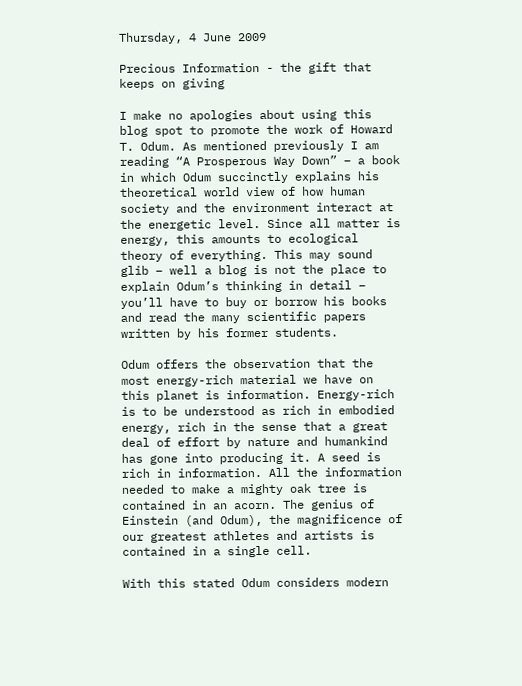Thursday, 4 June 2009

Precious Information - the gift that keeps on giving

I make no apologies about using this blog spot to promote the work of Howard T. Odum. As mentioned previously I am reading “A Prosperous Way Down” – a book in which Odum succinctly explains his theoretical world view of how human society and the environment interact at the energetic level. Since all matter is energy, this amounts to ecological theory of everything. This may sound glib – well a blog is not the place to explain Odum’s thinking in detail – you’ll have to buy or borrow his books and read the many scientific papers written by his former students.

Odum offers the observation that the most energy-rich material we have on this planet is information. Energy-rich is to be understood as rich in embodied energy, rich in the sense that a great deal of effort by nature and humankind has gone into producing it. A seed is rich in information. All the information needed to make a mighty oak tree is contained in an acorn. The genius of Einstein (and Odum), the magnificence of our greatest athletes and artists is contained in a single cell.

With this stated Odum considers modern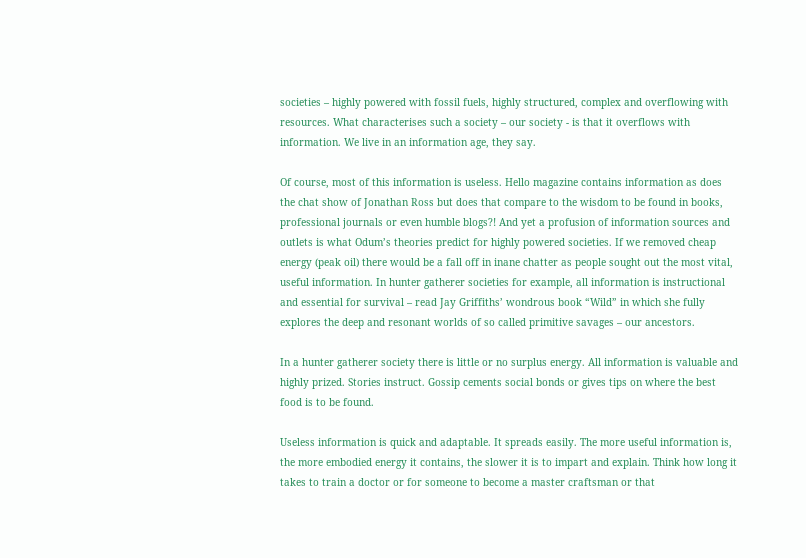societies – highly powered with fossil fuels, highly structured, complex and overflowing with resources. What characterises such a society – our society - is that it overflows with information. We live in an information age, they say.

Of course, most of this information is useless. Hello magazine contains information as does the chat show of Jonathan Ross but does that compare to the wisdom to be found in books, professional journals or even humble blogs?! And yet a profusion of information sources and outlets is what Odum’s theories predict for highly powered societies. If we removed cheap energy (peak oil) there would be a fall off in inane chatter as people sought out the most vital, useful information. In hunter gatherer societies for example, all information is instructional and essential for survival – read Jay Griffiths’ wondrous book “Wild” in which she fully explores the deep and resonant worlds of so called primitive savages – our ancestors.

In a hunter gatherer society there is little or no surplus energy. All information is valuable and highly prized. Stories instruct. Gossip cements social bonds or gives tips on where the best food is to be found.

Useless information is quick and adaptable. It spreads easily. The more useful information is, the more embodied energy it contains, the slower it is to impart and explain. Think how long it takes to train a doctor or for someone to become a master craftsman or that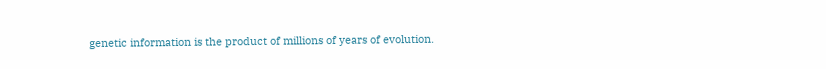genetic information is the product of millions of years of evolution.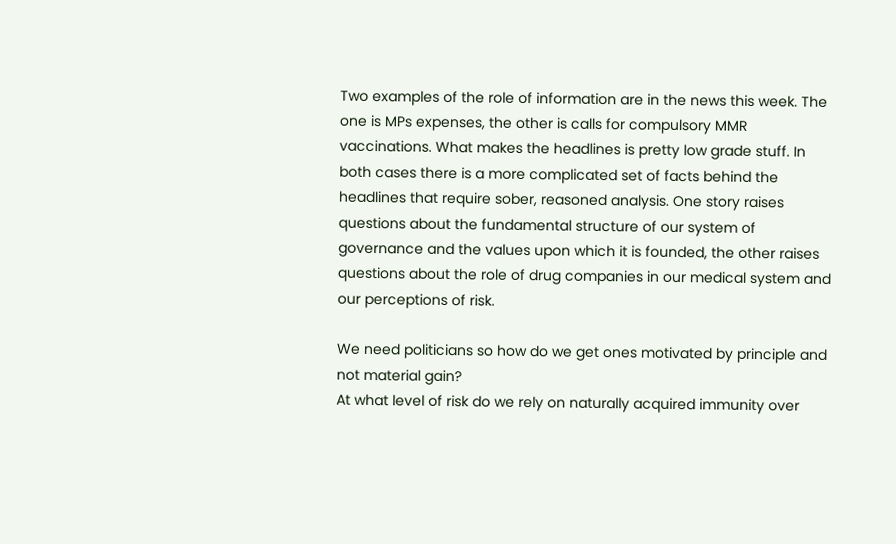Two examples of the role of information are in the news this week. The one is MPs expenses, the other is calls for compulsory MMR vaccinations. What makes the headlines is pretty low grade stuff. In both cases there is a more complicated set of facts behind the headlines that require sober, reasoned analysis. One story raises questions about the fundamental structure of our system of governance and the values upon which it is founded, the other raises questions about the role of drug companies in our medical system and our perceptions of risk.

We need politicians so how do we get ones motivated by principle and not material gain?
At what level of risk do we rely on naturally acquired immunity over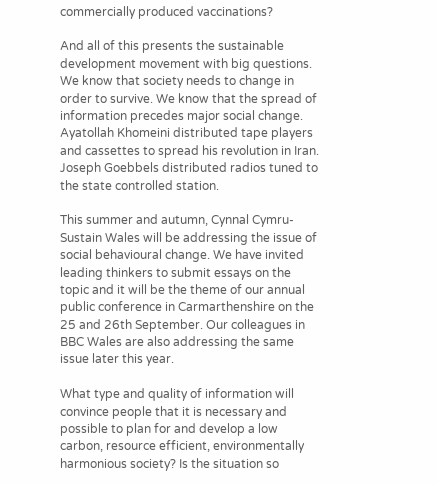commercially produced vaccinations?

And all of this presents the sustainable development movement with big questions. We know that society needs to change in order to survive. We know that the spread of information precedes major social change. Ayatollah Khomeini distributed tape players and cassettes to spread his revolution in Iran. Joseph Goebbels distributed radios tuned to the state controlled station.

This summer and autumn, Cynnal Cymru-Sustain Wales will be addressing the issue of social behavioural change. We have invited leading thinkers to submit essays on the topic and it will be the theme of our annual public conference in Carmarthenshire on the 25 and 26th September. Our colleagues in BBC Wales are also addressing the same issue later this year.

What type and quality of information will convince people that it is necessary and possible to plan for and develop a low carbon, resource efficient, environmentally harmonious society? Is the situation so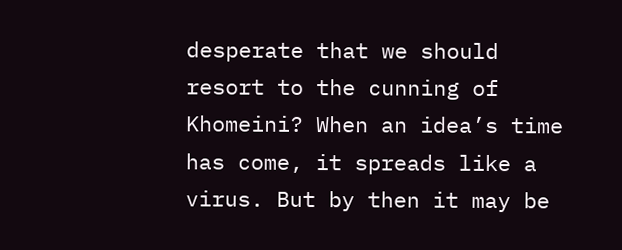desperate that we should resort to the cunning of Khomeini? When an idea’s time has come, it spreads like a virus. But by then it may be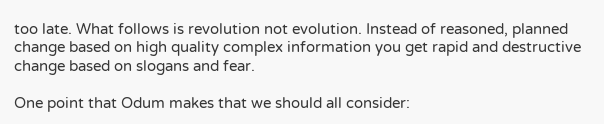too late. What follows is revolution not evolution. Instead of reasoned, planned change based on high quality complex information you get rapid and destructive change based on slogans and fear.

One point that Odum makes that we should all consider: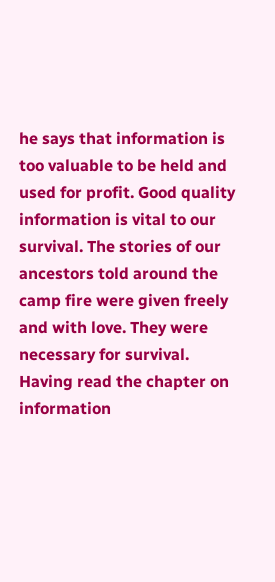he says that information is too valuable to be held and used for profit. Good quality information is vital to our survival. The stories of our ancestors told around the camp fire were given freely and with love. They were necessary for survival. Having read the chapter on information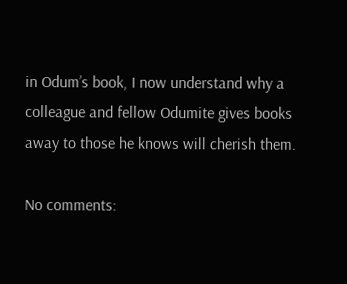in Odum’s book, I now understand why a colleague and fellow Odumite gives books away to those he knows will cherish them.

No comments: